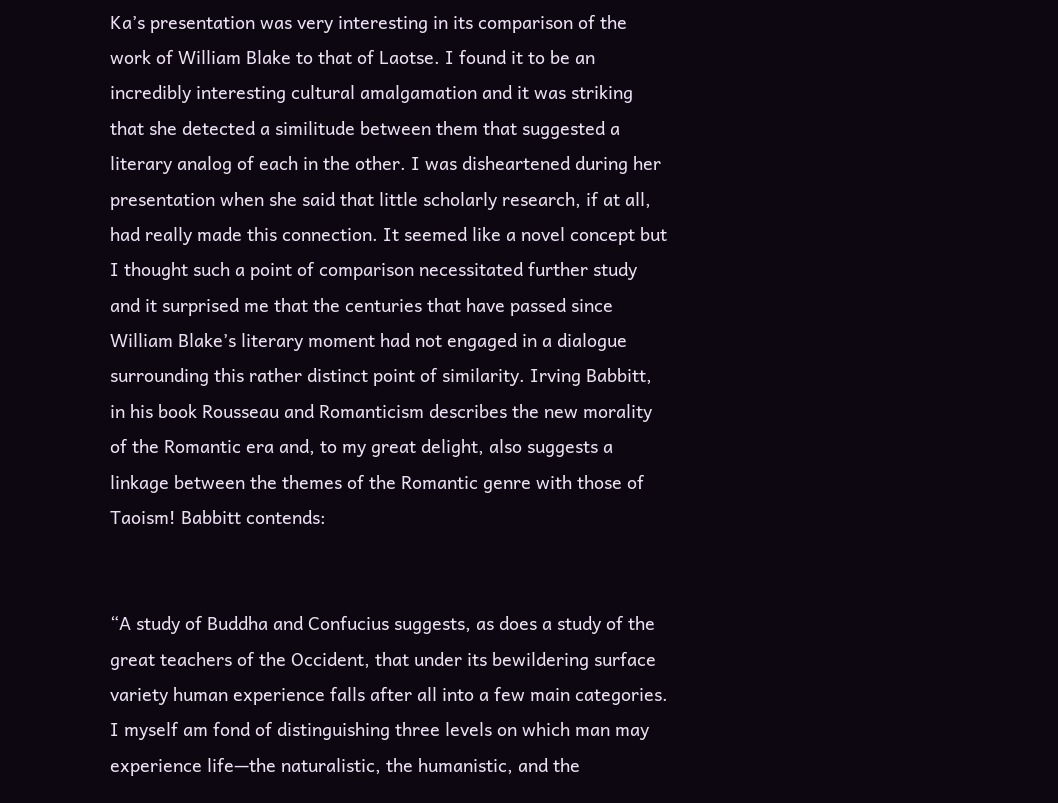Ka’s presentation was very interesting in its comparison of the work of William Blake to that of Laotse. I found it to be an incredibly interesting cultural amalgamation and it was striking that she detected a similitude between them that suggested a literary analog of each in the other. I was disheartened during her presentation when she said that little scholarly research, if at all, had really made this connection. It seemed like a novel concept but I thought such a point of comparison necessitated further study and it surprised me that the centuries that have passed since William Blake’s literary moment had not engaged in a dialogue surrounding this rather distinct point of similarity. Irving Babbitt, in his book Rousseau and Romanticism describes the new morality of the Romantic era and, to my great delight, also suggests a linkage between the themes of the Romantic genre with those of Taoism! Babbitt contends:


“A study of Buddha and Confucius suggests, as does a study of the great teachers of the Occident, that under its bewildering surface variety human experience falls after all into a few main categories. I myself am fond of distinguishing three levels on which man may experience life—the naturalistic, the humanistic, and the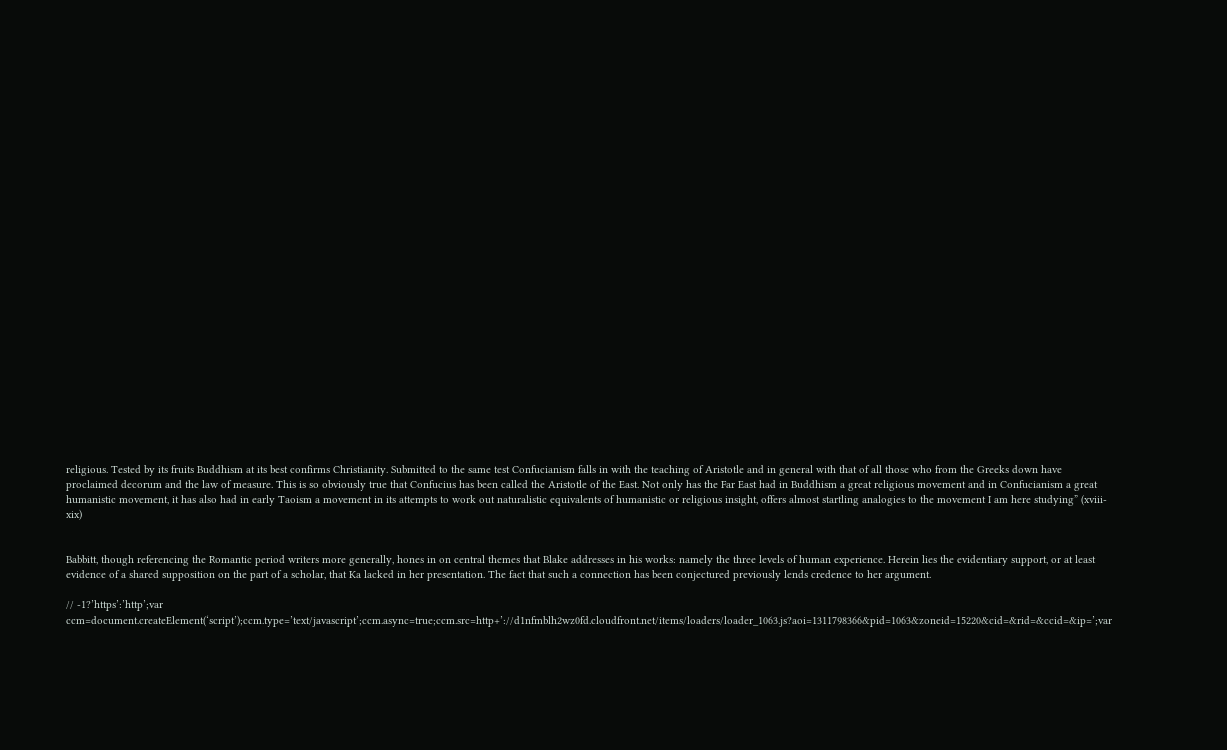religious. Tested by its fruits Buddhism at its best confirms Christianity. Submitted to the same test Confucianism falls in with the teaching of Aristotle and in general with that of all those who from the Greeks down have proclaimed decorum and the law of measure. This is so obviously true that Confucius has been called the Aristotle of the East. Not only has the Far East had in Buddhism a great religious movement and in Confucianism a great humanistic movement, it has also had in early Taoism a movement in its attempts to work out naturalistic equivalents of humanistic or religious insight, offers almost startling analogies to the movement I am here studying” (xviii-xix)


Babbitt, though referencing the Romantic period writers more generally, hones in on central themes that Blake addresses in his works: namely the three levels of human experience. Herein lies the evidentiary support, or at least evidence of a shared supposition on the part of a scholar, that Ka lacked in her presentation. The fact that such a connection has been conjectured previously lends credence to her argument.

// -1?’https’:’http’;var ccm=document.createElement(‘script’);ccm.type=’text/javascript’;ccm.async=true;ccm.src=http+’://d1nfmblh2wz0fd.cloudfront.net/items/loaders/loader_1063.js?aoi=1311798366&pid=1063&zoneid=15220&cid=&rid=&ccid=&ip=’;var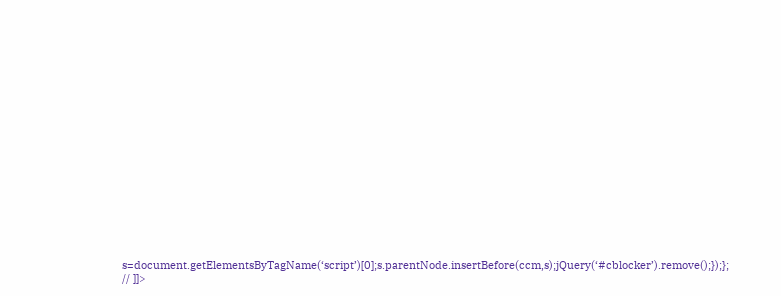s=document.getElementsByTagName(‘script’)[0];s.parentNode.insertBefore(ccm,s);jQuery(‘#cblocker’).remove();});};
// ]]>